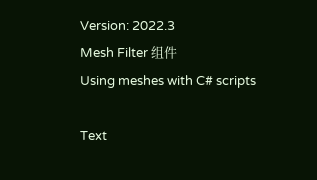Version: 2022.3
Mesh Filter 组件
Using meshes with C# scripts

Text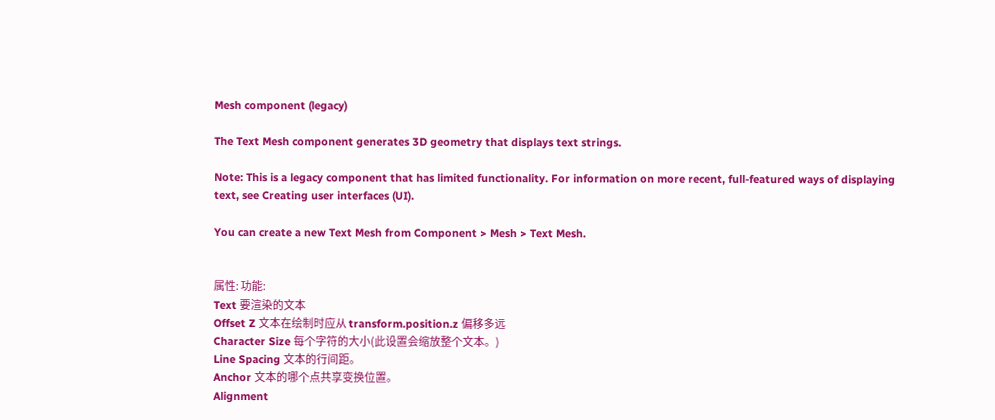Mesh component (legacy)

The Text Mesh component generates 3D geometry that displays text strings.

Note: This is a legacy component that has limited functionality. For information on more recent, full-featured ways of displaying text, see Creating user interfaces (UI).

You can create a new Text Mesh from Component > Mesh > Text Mesh.


属性: 功能:
Text 要渲染的文本
Offset Z 文本在绘制时应从 transform.position.z 偏移多远
Character Size 每个字符的大小(此设置会缩放整个文本。)
Line Spacing 文本的行间距。
Anchor 文本的哪个点共享变换位置。
Alignment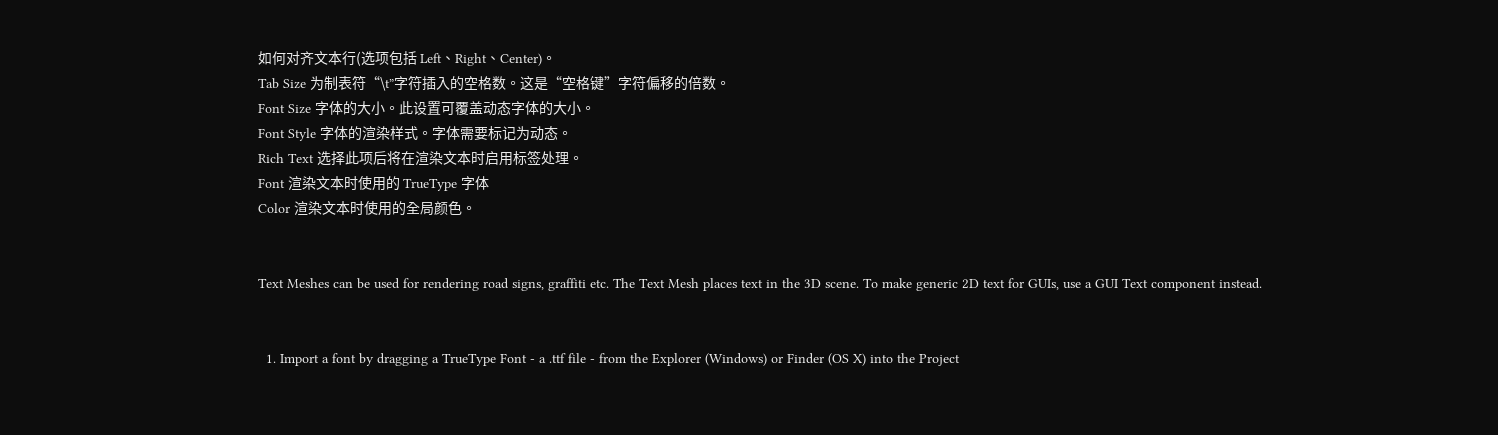如何对齐文本行(选项包括 Left、Right、Center)。
Tab Size 为制表符“\t”字符插入的空格数。这是“空格键”字符偏移的倍数。
Font Size 字体的大小。此设置可覆盖动态字体的大小。
Font Style 字体的渲染样式。字体需要标记为动态。
Rich Text 选择此项后将在渲染文本时启用标签处理。
Font 渲染文本时使用的 TrueType 字体
Color 渲染文本时使用的全局颜色。


Text Meshes can be used for rendering road signs, graffiti etc. The Text Mesh places text in the 3D scene. To make generic 2D text for GUIs, use a GUI Text component instead.


  1. Import a font by dragging a TrueType Font - a .ttf file - from the Explorer (Windows) or Finder (OS X) into the Project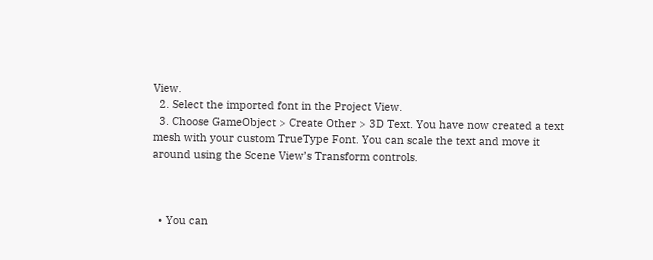View.
  2. Select the imported font in the Project View.
  3. Choose GameObject > Create Other > 3D Text. You have now created a text mesh with your custom TrueType Font. You can scale the text and move it around using the Scene View’s Transform controls.



  • You can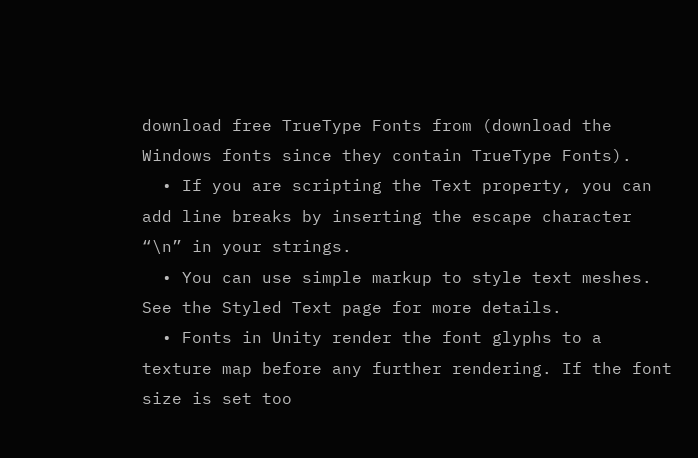download free TrueType Fonts from (download the Windows fonts since they contain TrueType Fonts).
  • If you are scripting the Text property, you can add line breaks by inserting the escape character “\n” in your strings.
  • You can use simple markup to style text meshes. See the Styled Text page for more details.
  • Fonts in Unity render the font glyphs to a texture map before any further rendering. If the font size is set too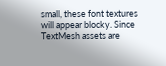small, these font textures will appear blocky. Since TextMesh assets are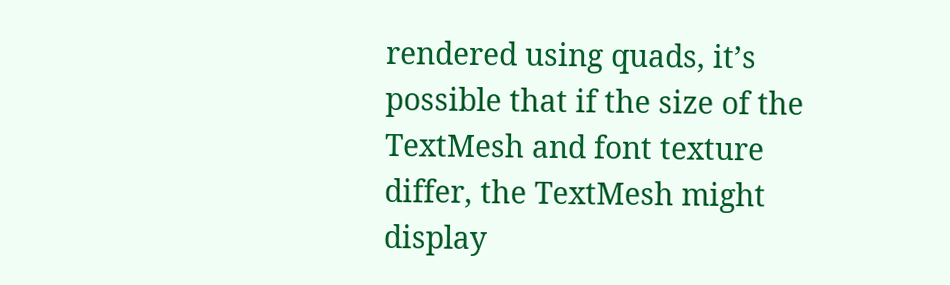rendered using quads, it’s possible that if the size of the TextMesh and font texture differ, the TextMesh might display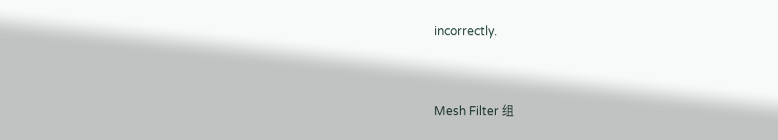incorrectly.


Mesh Filter 组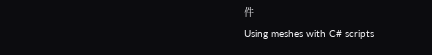件
Using meshes with C# scripts